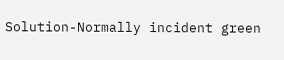Solution-Normally incident green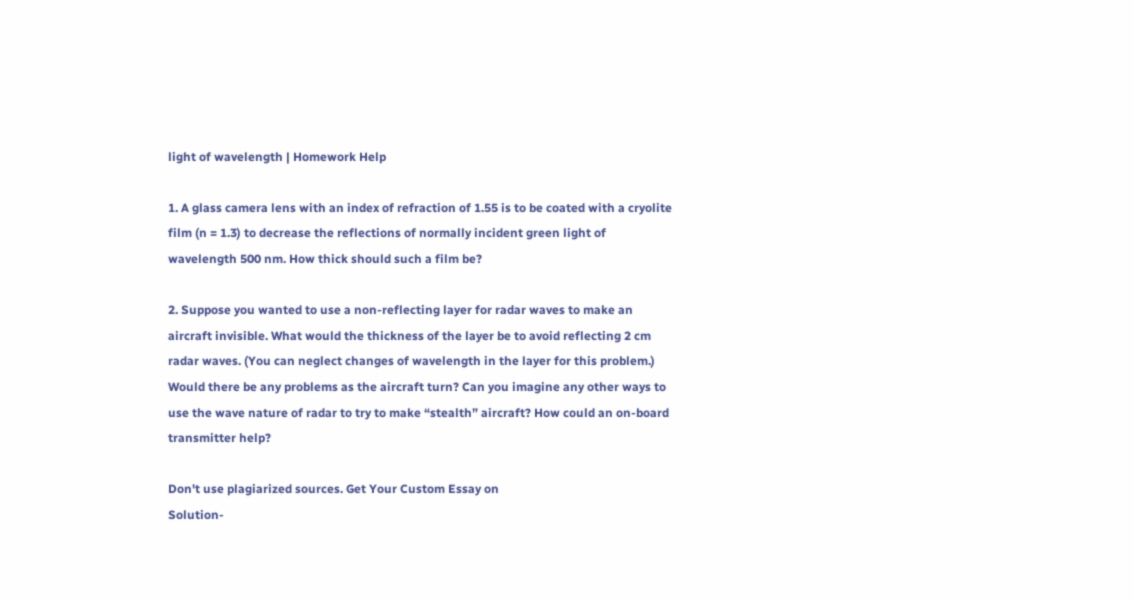light of wavelength | Homework Help

1. A glass camera lens with an index of refraction of 1.55 is to be coated with a cryolite film (n = 1.3) to decrease the reflections of normally incident green light of wavelength 500 nm. How thick should such a film be?

2. Suppose you wanted to use a non-reflecting layer for radar waves to make an aircraft invisible. What would the thickness of the layer be to avoid reflecting 2 cm radar waves. (You can neglect changes of wavelength in the layer for this problem.) Would there be any problems as the aircraft turn? Can you imagine any other ways to use the wave nature of radar to try to make “stealth” aircraft? How could an on-board transmitter help?

Don't use plagiarized sources. Get Your Custom Essay on
Solution-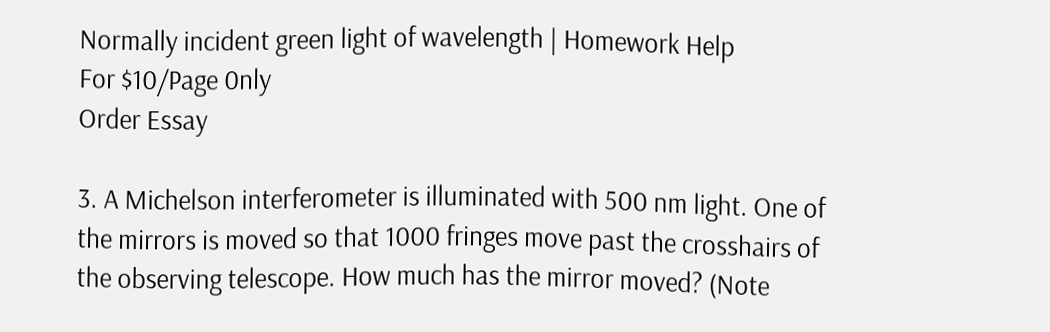Normally incident green light of wavelength | Homework Help
For $10/Page 0nly
Order Essay

3. A Michelson interferometer is illuminated with 500 nm light. One of the mirrors is moved so that 1000 fringes move past the crosshairs of the observing telescope. How much has the mirror moved? (Note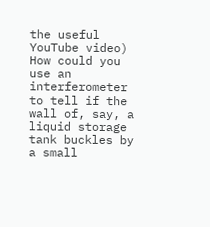the useful YouTube video)
How could you use an interferometer to tell if the wall of, say, a liquid storage tank buckles by a small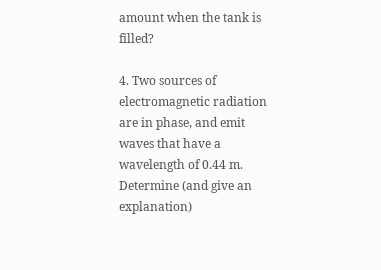amount when the tank is filled?

4. Two sources of electromagnetic radiation are in phase, and emit waves that have a wavelength of 0.44 m. Determine (and give an explanation)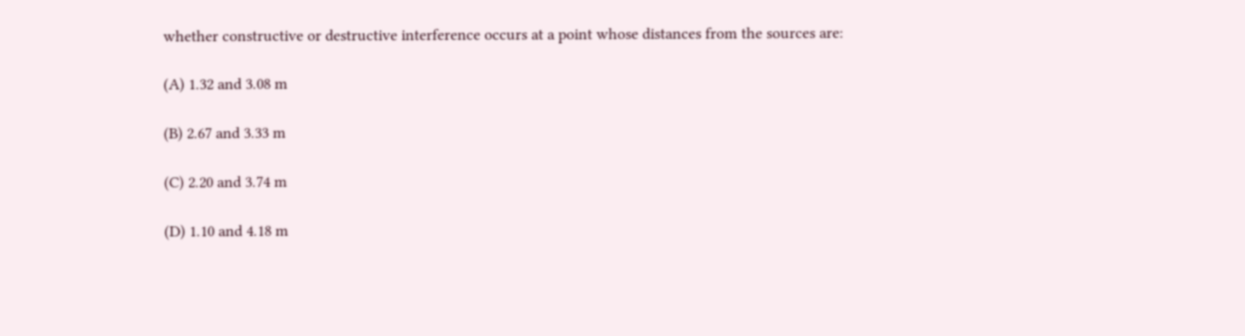whether constructive or destructive interference occurs at a point whose distances from the sources are:

(A) 1.32 and 3.08 m

(B) 2.67 and 3.33 m

(C) 2.20 and 3.74 m

(D) 1.10 and 4.18 m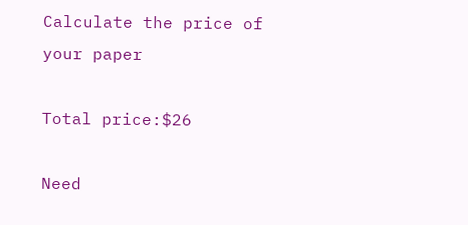Calculate the price of your paper

Total price:$26

Need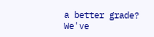a better grade?
We've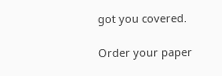got you covered.

Order your paper